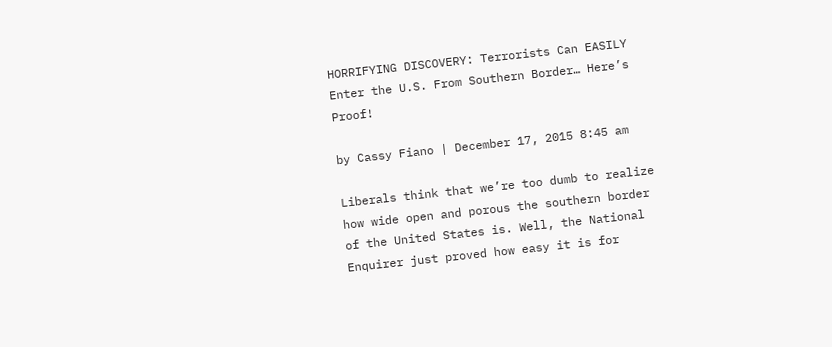HORRIFYING DISCOVERY: Terrorists Can EASILY Enter the U.S. From Southern Border… Here’s Proof!

by Cassy Fiano | December 17, 2015 8:45 am

Liberals think that we’re too dumb to realize how wide open and porous the southern border of the United States is. Well, the National Enquirer just proved how easy it is for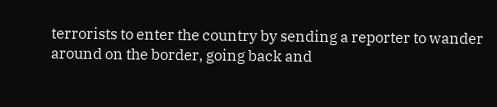terrorists to enter the country by sending a reporter to wander around on the border, going back and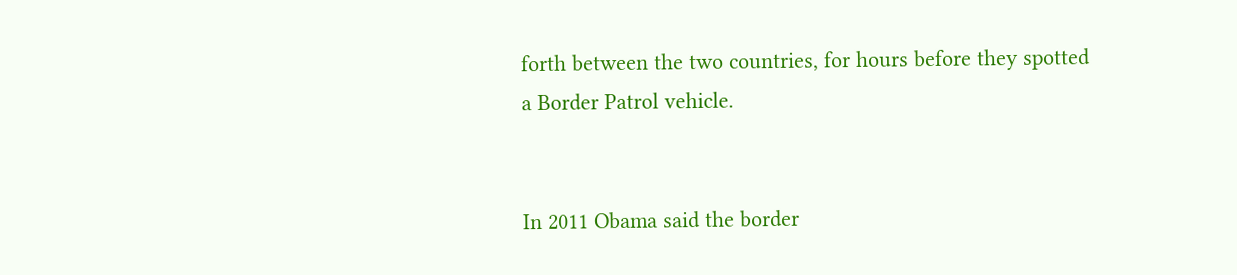forth between the two countries, for hours before they spotted a Border Patrol vehicle.


In 2011 Obama said the border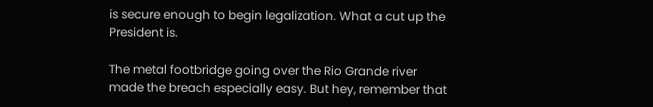is secure enough to begin legalization. What a cut up the President is.

The metal footbridge going over the Rio Grande river made the breach especially easy. But hey, remember that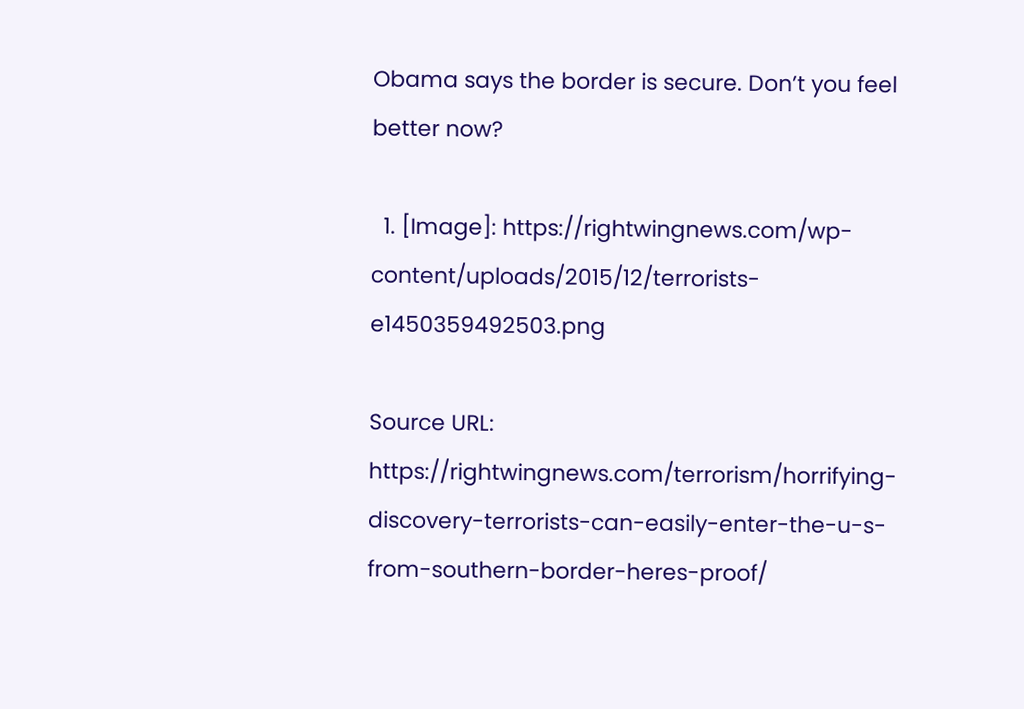Obama says the border is secure. Don’t you feel better now?

  1. [Image]: https://rightwingnews.com/wp-content/uploads/2015/12/terrorists-e1450359492503.png

Source URL: https://rightwingnews.com/terrorism/horrifying-discovery-terrorists-can-easily-enter-the-u-s-from-southern-border-heres-proof/